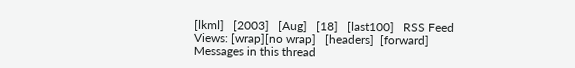[lkml]   [2003]   [Aug]   [18]   [last100]   RSS Feed
Views: [wrap][no wrap]   [headers]  [forward]
Messages in this thread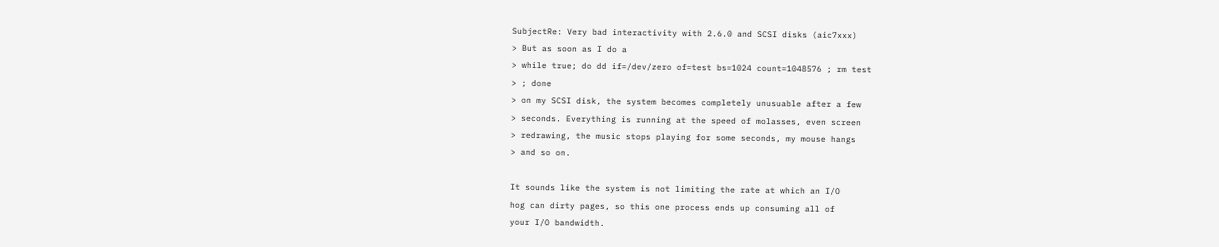SubjectRe: Very bad interactivity with 2.6.0 and SCSI disks (aic7xxx)
> But as soon as I do a
> while true; do dd if=/dev/zero of=test bs=1024 count=1048576 ; rm test
> ; done
> on my SCSI disk, the system becomes completely unusuable after a few
> seconds. Everything is running at the speed of molasses, even screen
> redrawing, the music stops playing for some seconds, my mouse hangs
> and so on.

It sounds like the system is not limiting the rate at which an I/O
hog can dirty pages, so this one process ends up consuming all of
your I/O bandwidth.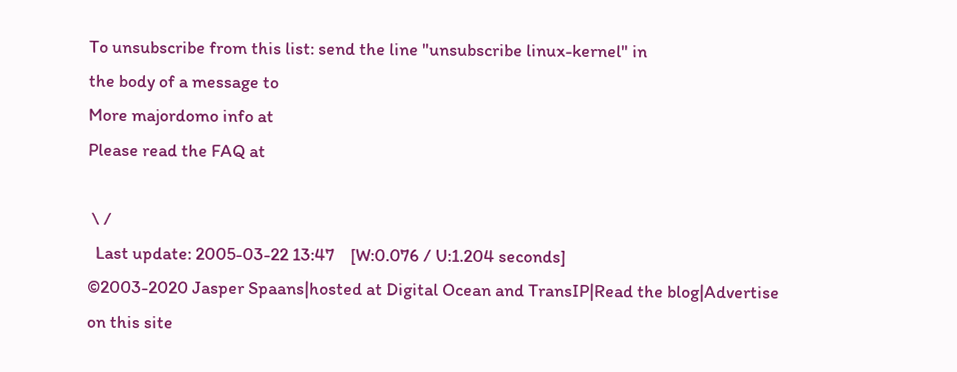To unsubscribe from this list: send the line "unsubscribe linux-kernel" in
the body of a message to
More majordomo info at
Please read the FAQ at

 \ /
  Last update: 2005-03-22 13:47    [W:0.076 / U:1.204 seconds]
©2003-2020 Jasper Spaans|hosted at Digital Ocean and TransIP|Read the blog|Advertise on this site